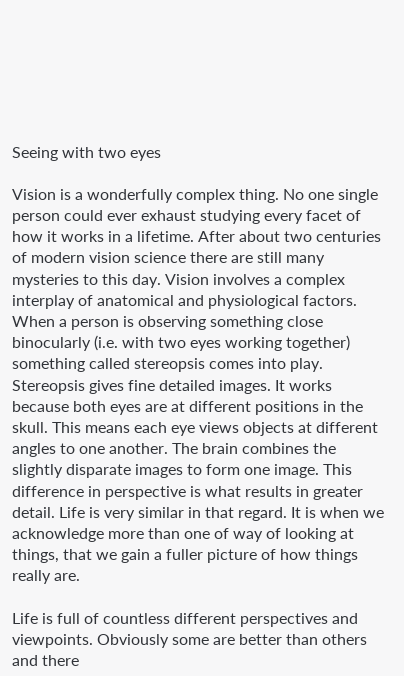Seeing with two eyes

Vision is a wonderfully complex thing. No one single person could ever exhaust studying every facet of how it works in a lifetime. After about two centuries of modern vision science there are still many mysteries to this day. Vision involves a complex interplay of anatomical and physiological factors. When a person is observing something close binocularly (i.e. with two eyes working together) something called stereopsis comes into play. Stereopsis gives fine detailed images. It works because both eyes are at different positions in the skull. This means each eye views objects at different angles to one another. The brain combines the slightly disparate images to form one image. This difference in perspective is what results in greater detail. Life is very similar in that regard. It is when we acknowledge more than one of way of looking at things, that we gain a fuller picture of how things really are.

Life is full of countless different perspectives and viewpoints. Obviously some are better than others and there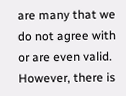are many that we do not agree with or are even valid. However, there is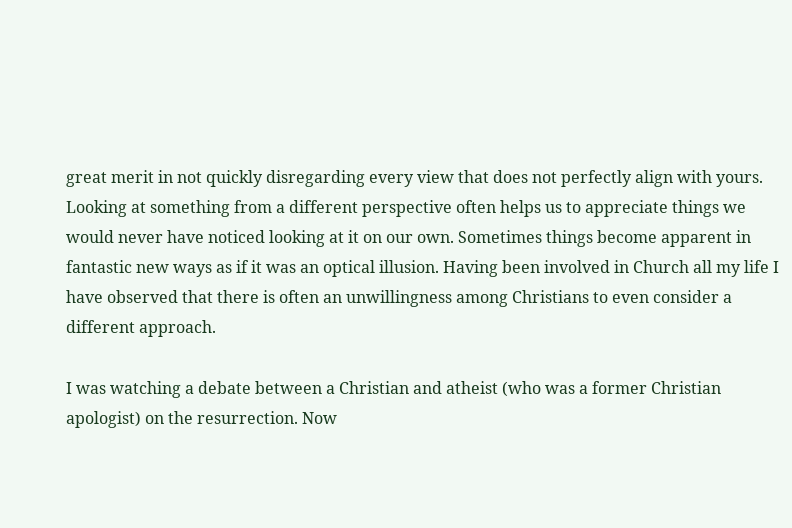great merit in not quickly disregarding every view that does not perfectly align with yours. Looking at something from a different perspective often helps us to appreciate things we would never have noticed looking at it on our own. Sometimes things become apparent in fantastic new ways as if it was an optical illusion. Having been involved in Church all my life I have observed that there is often an unwillingness among Christians to even consider a different approach.

I was watching a debate between a Christian and atheist (who was a former Christian apologist) on the resurrection. Now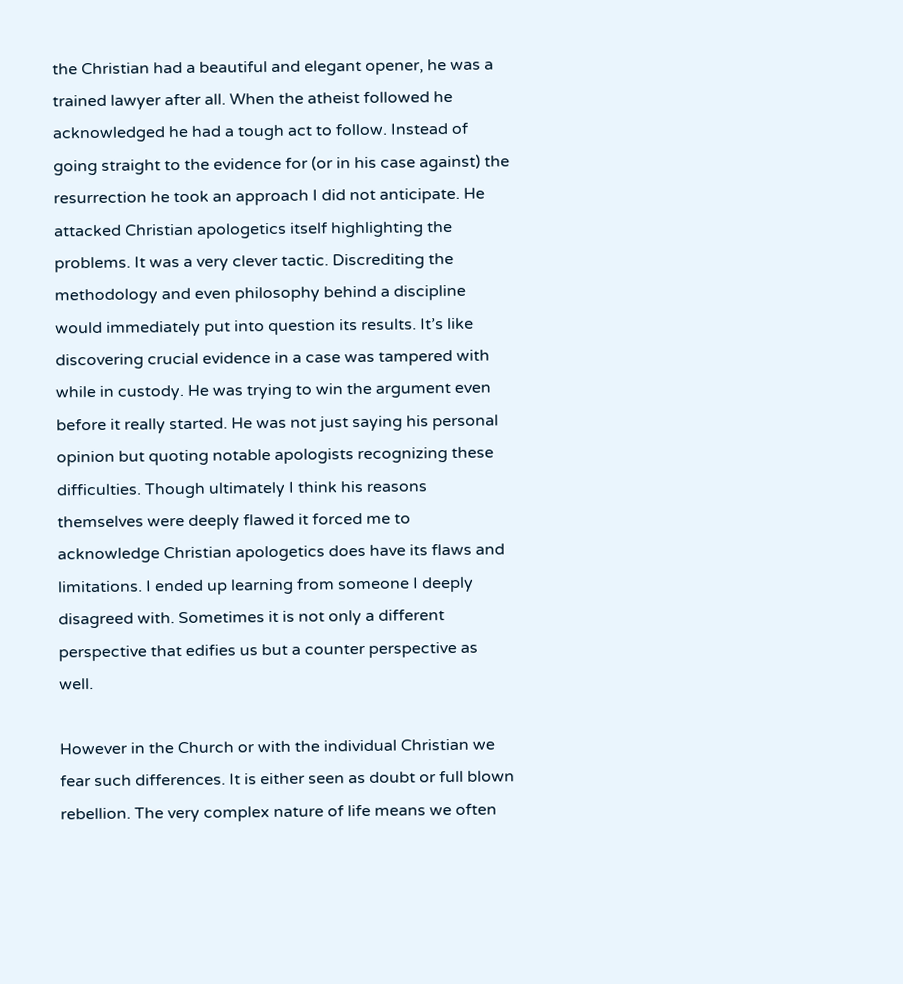the Christian had a beautiful and elegant opener, he was a trained lawyer after all. When the atheist followed he acknowledged he had a tough act to follow. Instead of going straight to the evidence for (or in his case against) the resurrection he took an approach I did not anticipate. He attacked Christian apologetics itself highlighting the problems. It was a very clever tactic. Discrediting the methodology and even philosophy behind a discipline would immediately put into question its results. It’s like discovering crucial evidence in a case was tampered with while in custody. He was trying to win the argument even before it really started. He was not just saying his personal opinion but quoting notable apologists recognizing these difficulties. Though ultimately I think his reasons themselves were deeply flawed it forced me to acknowledge Christian apologetics does have its flaws and limitations. I ended up learning from someone I deeply disagreed with. Sometimes it is not only a different perspective that edifies us but a counter perspective as well.

However in the Church or with the individual Christian we fear such differences. It is either seen as doubt or full blown rebellion. The very complex nature of life means we often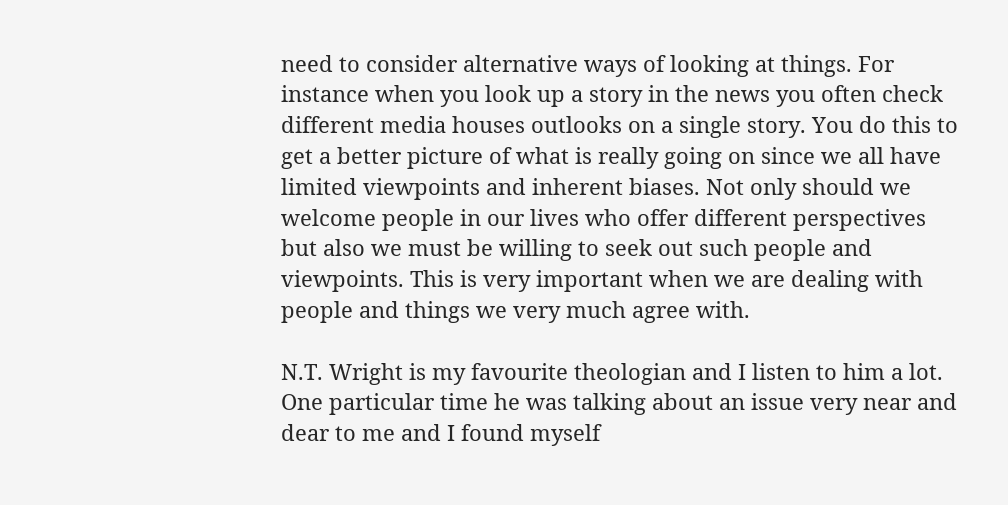need to consider alternative ways of looking at things. For instance when you look up a story in the news you often check different media houses outlooks on a single story. You do this to get a better picture of what is really going on since we all have limited viewpoints and inherent biases. Not only should we welcome people in our lives who offer different perspectives but also we must be willing to seek out such people and viewpoints. This is very important when we are dealing with people and things we very much agree with.

N.T. Wright is my favourite theologian and I listen to him a lot. One particular time he was talking about an issue very near and dear to me and I found myself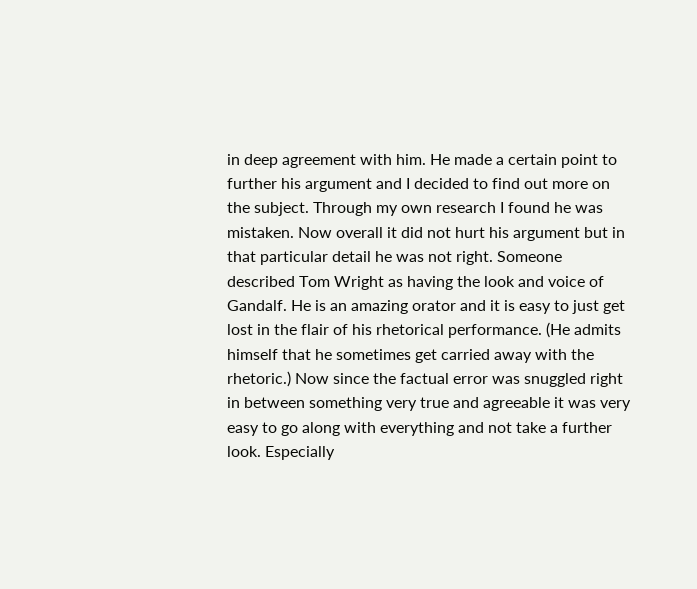in deep agreement with him. He made a certain point to further his argument and I decided to find out more on the subject. Through my own research I found he was mistaken. Now overall it did not hurt his argument but in that particular detail he was not right. Someone described Tom Wright as having the look and voice of Gandalf. He is an amazing orator and it is easy to just get lost in the flair of his rhetorical performance. (He admits himself that he sometimes get carried away with the rhetoric.) Now since the factual error was snuggled right in between something very true and agreeable it was very easy to go along with everything and not take a further look. Especially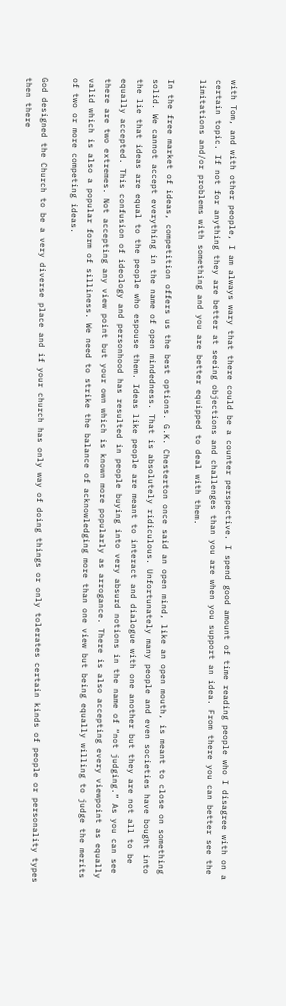with Tom, and with other people, I am always wary that there could be a counter perspective. I spend good amount of time reading people who I disagree with on a certain topic. If not for anything they are better at seeing objections and challenges than you are when you support an idea. From there you can better see the limitations and/or problems with something and you are better equipped to deal with them.

In the free market of ideas, competition offers us the best options. G.K. Chesterton once said an open mind, like an open mouth, is meant to close on something solid. We cannot accept everything in the name of open mindedness. That is absolutely ridiculous. Unfortunately many people and even societies have bought into the lie that ideas are equal to the people who espouse them. Ideas like people are meant to interact and dialogue with one another but they are not all to be equally accepted. This confusion of ideology and personhood has resulted in people buying into very absurd notions in the name of “not judging.” As you can see there are two extremes. Not accepting any view point but your own which is known more popularly as arrogance. There is also accepting every viewpoint as equally valid which is also a popular form of silliness. We need to strike the balance of acknowledging more than one view but being equally willing to judge the merits of two or more competing ideas.

God designed the Church to be a very diverse place and if your church has only way of doing things or only tolerates certain kinds of people or personality types then there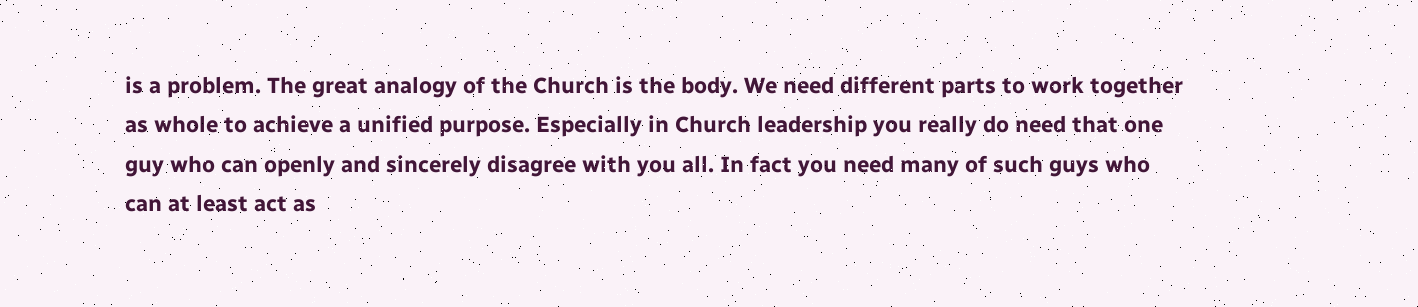is a problem. The great analogy of the Church is the body. We need different parts to work together as whole to achieve a unified purpose. Especially in Church leadership you really do need that one guy who can openly and sincerely disagree with you all. In fact you need many of such guys who can at least act as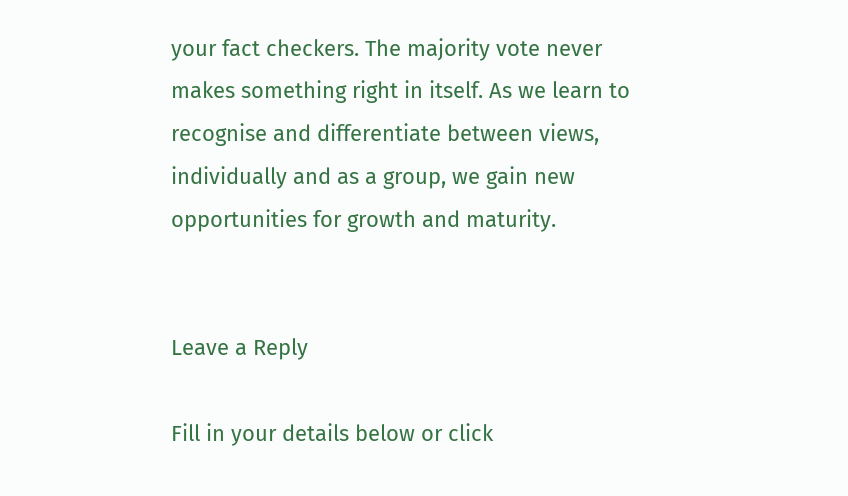your fact checkers. The majority vote never makes something right in itself. As we learn to recognise and differentiate between views, individually and as a group, we gain new opportunities for growth and maturity.


Leave a Reply

Fill in your details below or click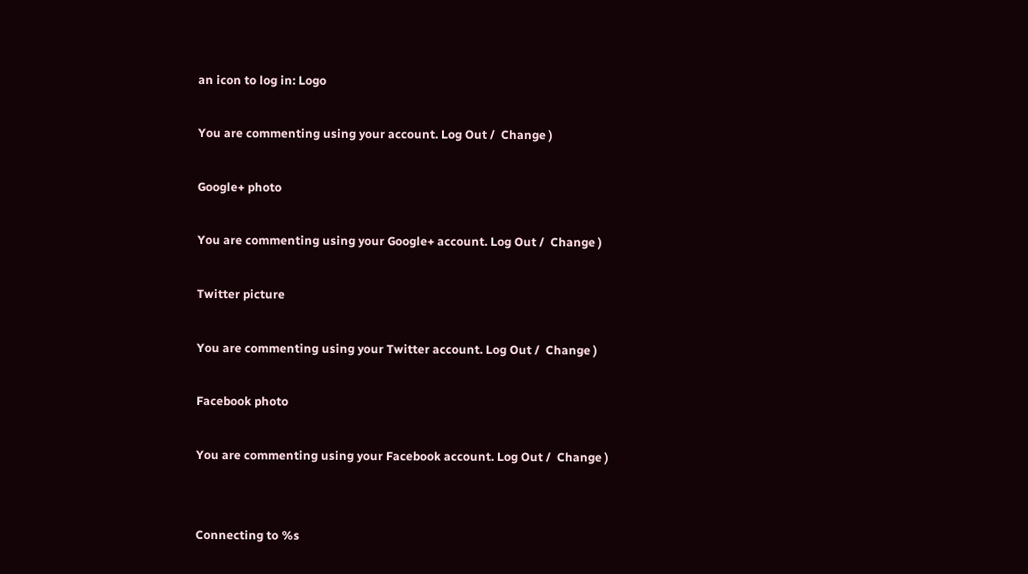an icon to log in: Logo

You are commenting using your account. Log Out /  Change )

Google+ photo

You are commenting using your Google+ account. Log Out /  Change )

Twitter picture

You are commenting using your Twitter account. Log Out /  Change )

Facebook photo

You are commenting using your Facebook account. Log Out /  Change )


Connecting to %s